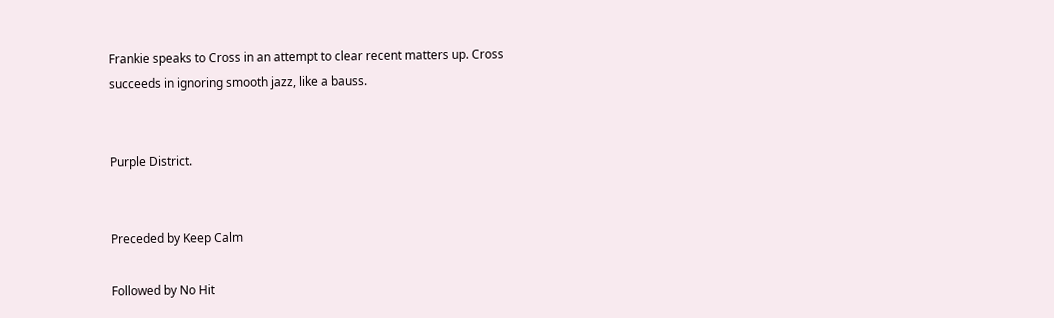Frankie speaks to Cross in an attempt to clear recent matters up. Cross succeeds in ignoring smooth jazz, like a bauss.


Purple District.


Preceded by Keep Calm

Followed by No Hit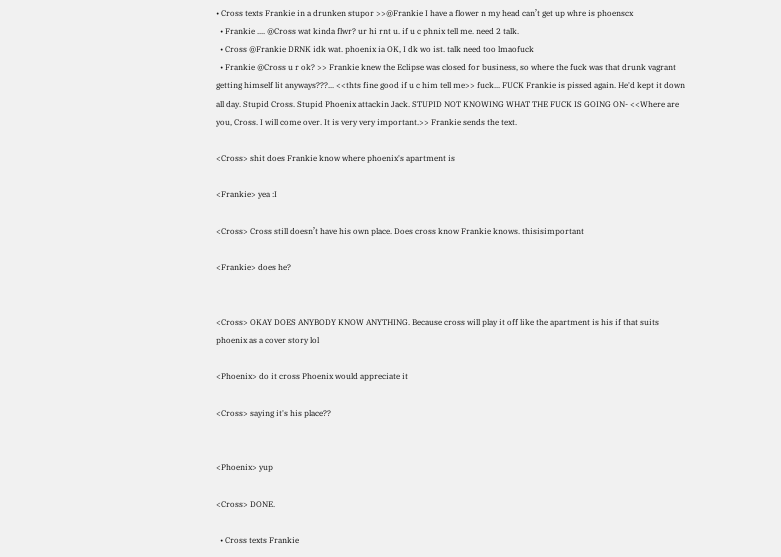• Cross texts Frankie in a drunken stupor >>@Frankie I have a flower n my head can’t get up whre is phoenscx
  • Frankie .... @Cross wat kinda flwr? ur hi rnt u. if u c phnix tell me. need 2 talk.
  • Cross @Frankie DRNK idk wat. phoenix ia OK, I dk wo ist. talk need too lmaofuck
  • Frankie @Cross u r ok? >> Frankie knew the Eclipse was closed for business, so where the fuck was that drunk vagrant getting himself lit anyways???... <<thts fine good if u c him tell me>> fuck... FUCK Frankie is pissed again. He'd kept it down all day. Stupid Cross. Stupid Phoenix attackin Jack. STUPID NOT KNOWING WHAT THE FUCK IS GOING ON- <<Where are you, Cross. I will come over. It is very very important.>> Frankie sends the text.

<Cross> shit does Frankie know where phoenix's apartment is

<Frankie> yea :I

<Cross> Cross still doesn’t have his own place. Does cross know Frankie knows. thisisimportant

<Frankie> does he?


<Cross> OKAY DOES ANYBODY KNOW ANYTHING. Because cross will play it off like the apartment is his if that suits phoenix as a cover story lol

<Phoenix> do it cross Phoenix would appreciate it

<Cross> saying it's his place??


<Phoenix> yup

<Cross> DONE.

  • Cross texts Frankie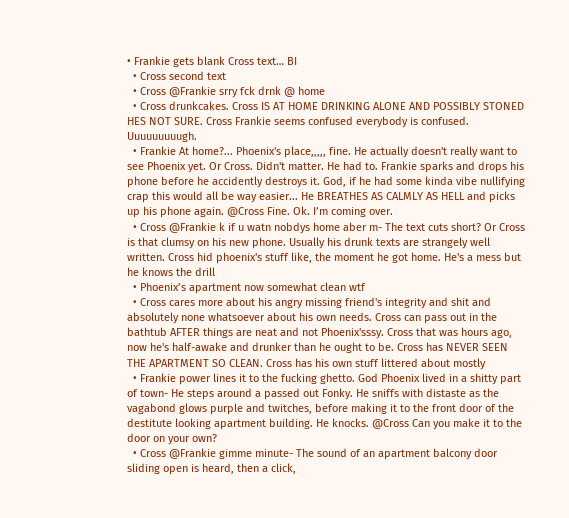• Frankie gets blank Cross text… BI
  • Cross second text
  • Cross @Frankie srry fck drnk @ home
  • Cross drunkcakes. Cross IS AT HOME DRINKING ALONE AND POSSIBLY STONED HES NOT SURE. Cross Frankie seems confused everybody is confused. Uuuuuuuuugh.
  • Frankie At home?... Phoenix's place,,,,, fine. He actually doesn't really want to see Phoenix yet. Or Cross. Didn't matter. He had to. Frankie sparks and drops his phone before he accidently destroys it. God, if he had some kinda vibe nullifying crap this would all be way easier... He BREATHES AS CALMLY AS HELL and picks up his phone again. @Cross Fine. Ok. I’m coming over.
  • Cross @Frankie k if u watn nobdys home aber m- The text cuts short? Or Cross is that clumsy on his new phone. Usually his drunk texts are strangely well written. Cross hid phoenix's stuff like, the moment he got home. He's a mess but he knows the drill
  • Phoenix’s apartment now somewhat clean wtf
  • Cross cares more about his angry missing friend's integrity and shit and absolutely none whatsoever about his own needs. Cross can pass out in the bathtub AFTER things are neat and not Phoenix'sssy. Cross that was hours ago, now he's half-awake and drunker than he ought to be. Cross has NEVER SEEN THE APARTMENT SO CLEAN. Cross has his own stuff littered about mostly
  • Frankie power lines it to the fucking ghetto. God Phoenix lived in a shitty part of town- He steps around a passed out Fonky. He sniffs with distaste as the vagabond glows purple and twitches, before making it to the front door of the destitute looking apartment building. He knocks. @Cross Can you make it to the door on your own?
  • Cross @Frankie gimme minute- The sound of an apartment balcony door sliding open is heard, then a click,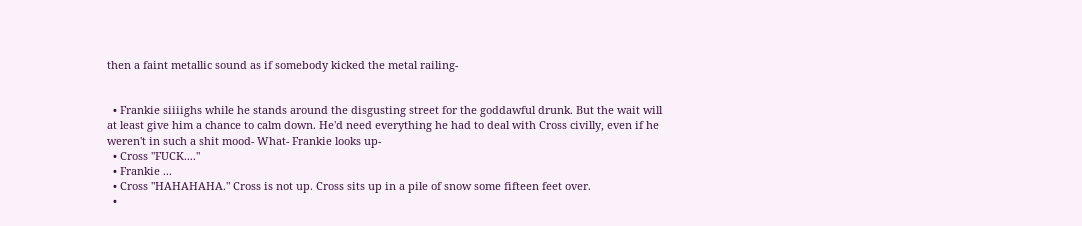then a faint metallic sound as if somebody kicked the metal railing-


  • Frankie siiiighs while he stands around the disgusting street for the goddawful drunk. But the wait will at least give him a chance to calm down. He'd need everything he had to deal with Cross civilly, even if he weren't in such a shit mood- What- Frankie looks up-
  • Cross "FUCK...."
  • Frankie ...
  • Cross "HAHAHAHA." Cross is not up. Cross sits up in a pile of snow some fifteen feet over.
  •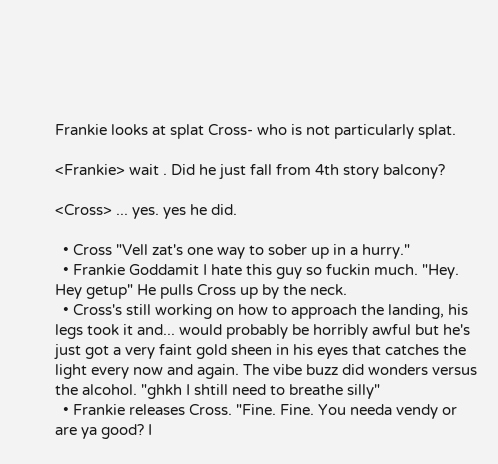Frankie looks at splat Cross- who is not particularly splat.

<Frankie> wait . Did he just fall from 4th story balcony?

<Cross> ... yes. yes he did.

  • Cross "Vell zat's one way to sober up in a hurry."
  • Frankie Goddamit I hate this guy so fuckin much. "Hey. Hey getup" He pulls Cross up by the neck.
  • Cross's still working on how to approach the landing, his legs took it and... would probably be horribly awful but he's just got a very faint gold sheen in his eyes that catches the light every now and again. The vibe buzz did wonders versus the alcohol. "ghkh I shtill need to breathe silly"
  • Frankie releases Cross. "Fine. Fine. You needa vendy or are ya good? I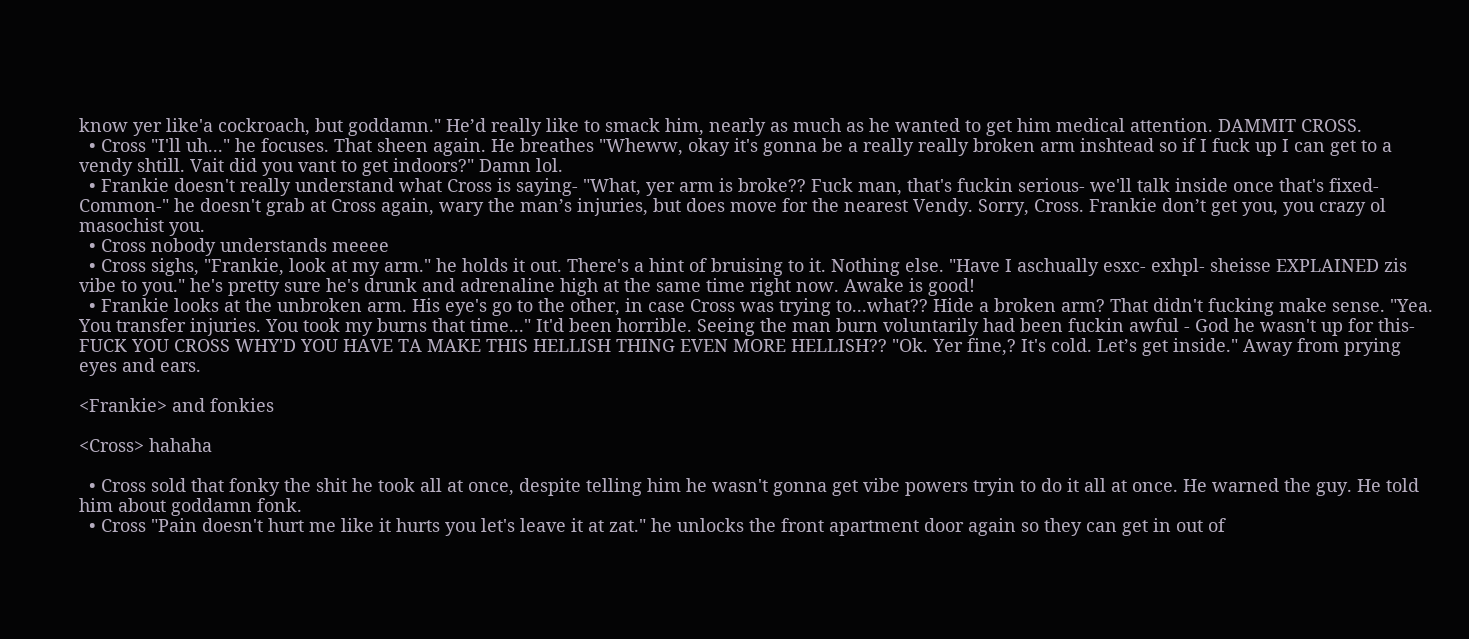know yer like'a cockroach, but goddamn." He’d really like to smack him, nearly as much as he wanted to get him medical attention. DAMMIT CROSS.
  • Cross "I'll uh..." he focuses. That sheen again. He breathes "Wheww, okay it's gonna be a really really broken arm inshtead so if I fuck up I can get to a vendy shtill. Vait did you vant to get indoors?" Damn lol.
  • Frankie doesn't really understand what Cross is saying- "What, yer arm is broke?? Fuck man, that's fuckin serious- we'll talk inside once that's fixed- Common-" he doesn't grab at Cross again, wary the man’s injuries, but does move for the nearest Vendy. Sorry, Cross. Frankie don’t get you, you crazy ol masochist you.
  • Cross nobody understands meeee
  • Cross sighs, "Frankie, look at my arm." he holds it out. There's a hint of bruising to it. Nothing else. "Have I aschually esxc- exhpl- sheisse EXPLAINED zis vibe to you." he's pretty sure he's drunk and adrenaline high at the same time right now. Awake is good!
  • Frankie looks at the unbroken arm. His eye's go to the other, in case Cross was trying to...what?? Hide a broken arm? That didn't fucking make sense. "Yea. You transfer injuries. You took my burns that time..." It'd been horrible. Seeing the man burn voluntarily had been fuckin awful - God he wasn't up for this- FUCK YOU CROSS WHY'D YOU HAVE TA MAKE THIS HELLISH THING EVEN MORE HELLISH?? "Ok. Yer fine,? It's cold. Let’s get inside." Away from prying eyes and ears.

<Frankie> and fonkies

<Cross> hahaha

  • Cross sold that fonky the shit he took all at once, despite telling him he wasn't gonna get vibe powers tryin to do it all at once. He warned the guy. He told him about goddamn fonk.
  • Cross "Pain doesn't hurt me like it hurts you let's leave it at zat." he unlocks the front apartment door again so they can get in out of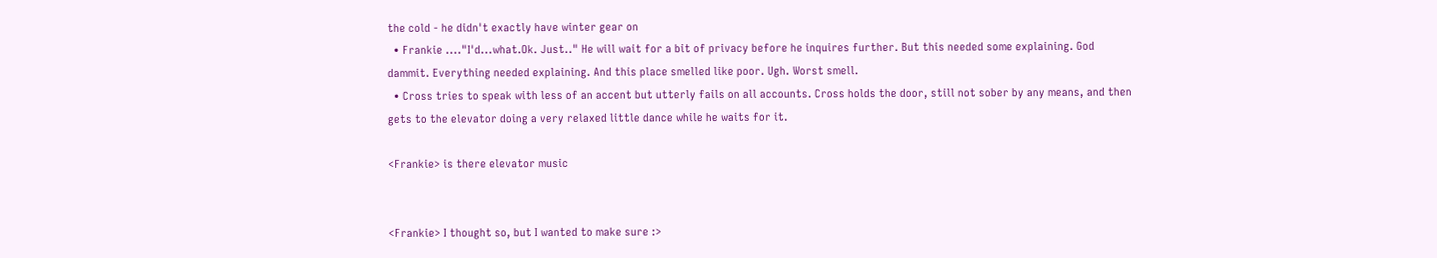the cold - he didn't exactly have winter gear on
  • Frankie ...."I'd...what.Ok. Just.." He will wait for a bit of privacy before he inquires further. But this needed some explaining. God dammit. Everything needed explaining. And this place smelled like poor. Ugh. Worst smell.
  • Cross tries to speak with less of an accent but utterly fails on all accounts. Cross holds the door, still not sober by any means, and then gets to the elevator doing a very relaxed little dance while he waits for it.

<Frankie> is there elevator music


<Frankie> I thought so, but I wanted to make sure :>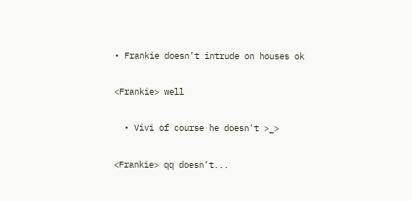• Frankie doesn’t intrude on houses ok

<Frankie> well

  • Vivi of course he doesn't >_>

<Frankie> qq doesn’t...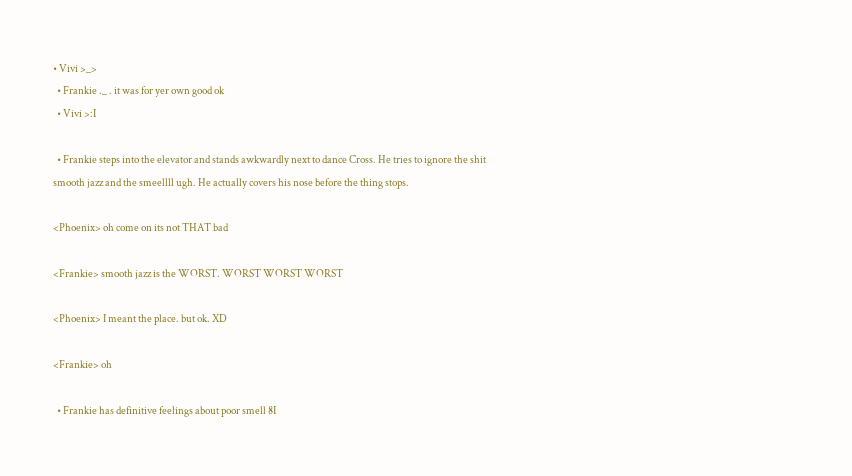• Vivi >_>
  • Frankie ._ . it was for yer own good ok
  • Vivi >:I

  • Frankie steps into the elevator and stands awkwardly next to dance Cross. He tries to ignore the shit smooth jazz and the smeellll ugh. He actually covers his nose before the thing stops.

<Phoenix> oh come on its not THAT bad

<Frankie> smooth jazz is the WORST. WORST WORST WORST

<Phoenix> I meant the place. but ok. XD

<Frankie> oh

  • Frankie has definitive feelings about poor smell 8I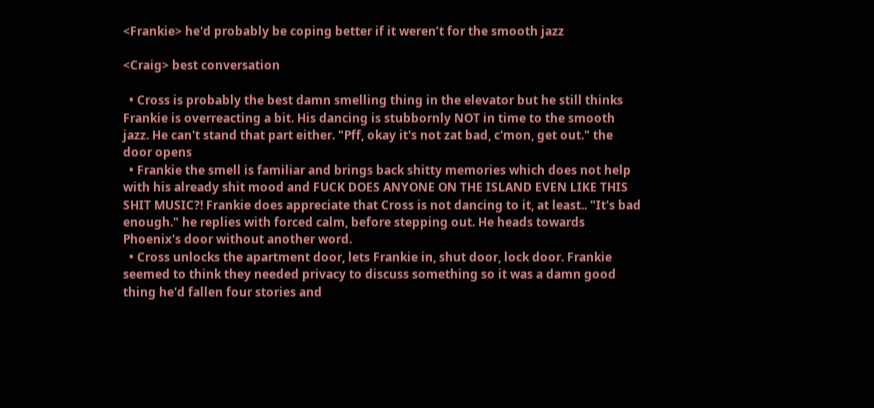<Frankie> he'd probably be coping better if it weren’t for the smooth jazz

<Craig> best conversation

  • Cross is probably the best damn smelling thing in the elevator but he still thinks Frankie is overreacting a bit. His dancing is stubbornly NOT in time to the smooth jazz. He can't stand that part either. "Pff, okay it's not zat bad, c'mon, get out." the door opens
  • Frankie the smell is familiar and brings back shitty memories which does not help with his already shit mood and FUCK DOES ANYONE ON THE ISLAND EVEN LIKE THIS SHIT MUSIC?! Frankie does appreciate that Cross is not dancing to it, at least.. "It's bad enough." he replies with forced calm, before stepping out. He heads towards Phoenix's door without another word.
  • Cross unlocks the apartment door, lets Frankie in, shut door, lock door. Frankie seemed to think they needed privacy to discuss something so it was a damn good thing he'd fallen four stories and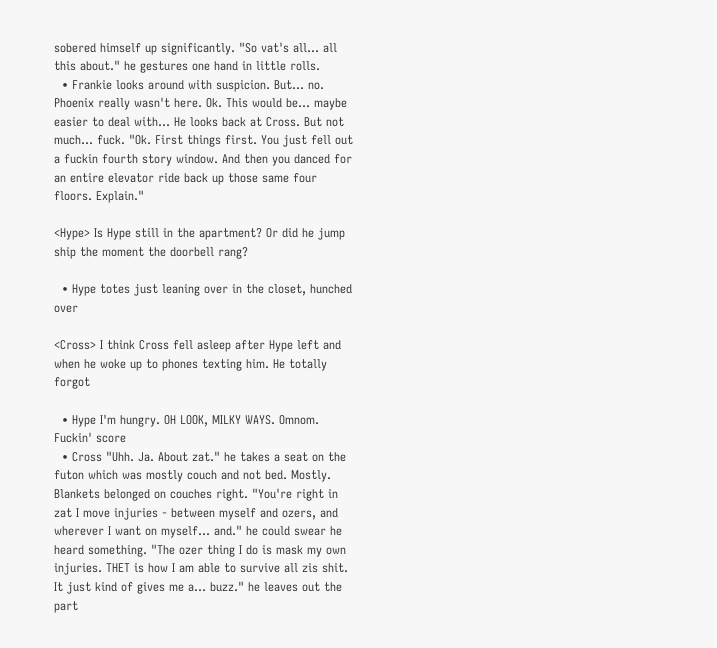sobered himself up significantly. "So vat's all... all this about." he gestures one hand in little rolls.
  • Frankie looks around with suspicion. But... no. Phoenix really wasn't here. Ok. This would be... maybe easier to deal with… He looks back at Cross. But not much... fuck. "Ok. First things first. You just fell out a fuckin fourth story window. And then you danced for an entire elevator ride back up those same four floors. Explain."

<Hype> Is Hype still in the apartment? Or did he jump ship the moment the doorbell rang?

  • Hype totes just leaning over in the closet, hunched over

<Cross> I think Cross fell asleep after Hype left and when he woke up to phones texting him. He totally forgot

  • Hype I'm hungry. OH LOOK, MILKY WAYS. Omnom. Fuckin' score
  • Cross "Uhh. Ja. About zat." he takes a seat on the futon which was mostly couch and not bed. Mostly. Blankets belonged on couches right. "You're right in zat I move injuries - between myself and ozers, and wherever I want on myself... and." he could swear he heard something. "The ozer thing I do is mask my own injuries. THET is how I am able to survive all zis shit. It just kind of gives me a... buzz." he leaves out the part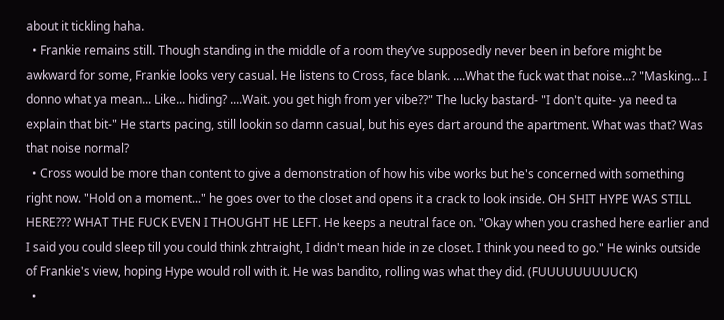about it tickling haha.
  • Frankie remains still. Though standing in the middle of a room they’ve supposedly never been in before might be awkward for some, Frankie looks very casual. He listens to Cross, face blank. ....What the fuck wat that noise...? "Masking... I donno what ya mean... Like... hiding? ....Wait. you get high from yer vibe??" The lucky bastard- "I don't quite- ya need ta explain that bit-" He starts pacing, still lookin so damn casual, but his eyes dart around the apartment. What was that? Was that noise normal?
  • Cross would be more than content to give a demonstration of how his vibe works but he's concerned with something right now. "Hold on a moment..." he goes over to the closet and opens it a crack to look inside. OH SHIT HYPE WAS STILL HERE??? WHAT THE FUCK EVEN I THOUGHT HE LEFT. He keeps a neutral face on. "Okay when you crashed here earlier and I said you could sleep till you could think zhtraight, I didn't mean hide in ze closet. I think you need to go." He winks outside of Frankie's view, hoping Hype would roll with it. He was bandito, rolling was what they did. (FUUUUUUUUUCK)
  •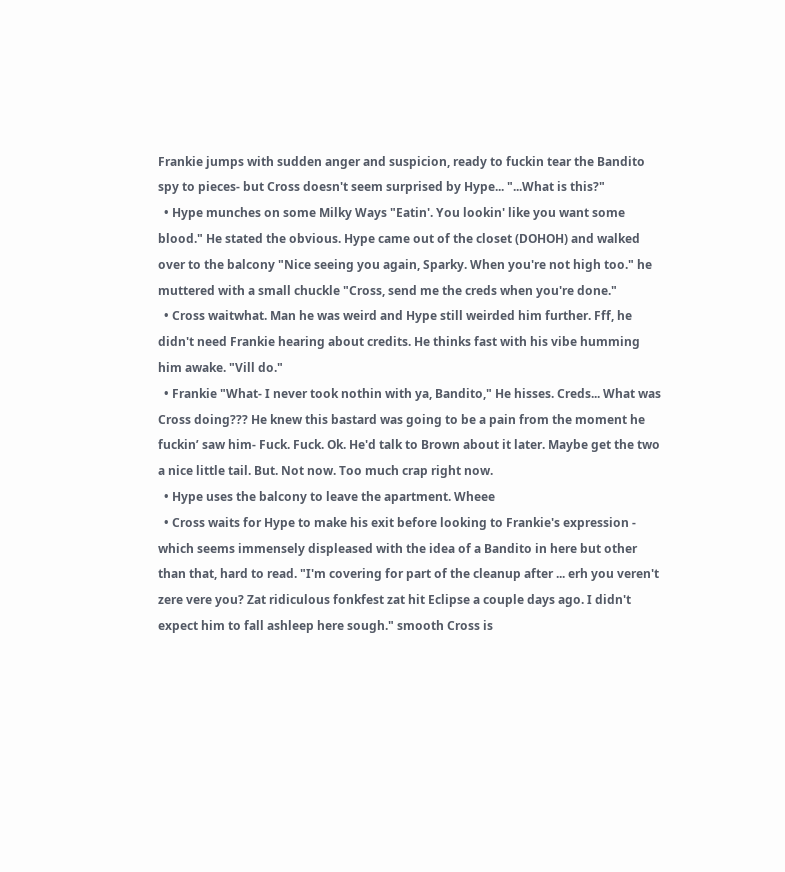Frankie jumps with sudden anger and suspicion, ready to fuckin tear the Bandito spy to pieces- but Cross doesn't seem surprised by Hype... "...What is this?"
  • Hype munches on some Milky Ways "Eatin'. You lookin' like you want some blood." He stated the obvious. Hype came out of the closet (DOHOH) and walked over to the balcony "Nice seeing you again, Sparky. When you're not high too." he muttered with a small chuckle "Cross, send me the creds when you're done."
  • Cross waitwhat. Man he was weird and Hype still weirded him further. Fff, he didn't need Frankie hearing about credits. He thinks fast with his vibe humming him awake. "Vill do."
  • Frankie "What- I never took nothin with ya, Bandito," He hisses. Creds... What was Cross doing??? He knew this bastard was going to be a pain from the moment he fuckin’ saw him- Fuck. Fuck. Ok. He'd talk to Brown about it later. Maybe get the two a nice little tail. But. Not now. Too much crap right now.
  • Hype uses the balcony to leave the apartment. Wheee
  • Cross waits for Hype to make his exit before looking to Frankie's expression - which seems immensely displeased with the idea of a Bandito in here but other than that, hard to read. "I'm covering for part of the cleanup after ... erh you veren't zere vere you? Zat ridiculous fonkfest zat hit Eclipse a couple days ago. I didn't expect him to fall ashleep here sough." smooth Cross is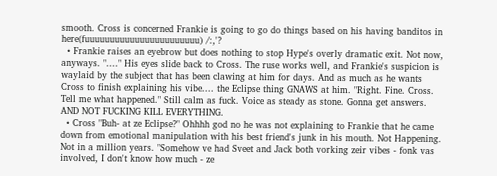smooth. Cross is concerned Frankie is going to go do things based on his having banditos in here(fuuuuuuuuuuuuuuuuuuuuuuu) /:,'?
  • Frankie raises an eyebrow but does nothing to stop Hype's overly dramatic exit. Not now, anyways. "...." His eyes slide back to Cross. The ruse works well, and Frankie's suspicion is waylaid by the subject that has been clawing at him for days. And as much as he wants Cross to finish explaining his vibe.... the Eclipse thing GNAWS at him. "Right. Fine. Cross. Tell me what happened." Still calm as fuck. Voice as steady as stone. Gonna get answers. AND NOT FUCKING KILL EVERYTHING.
  • Cross "Buh- at ze Eclipse?" Ohhhh god no he was not explaining to Frankie that he came down from emotional manipulation with his best friend's junk in his mouth. Not Happening. Not in a million years. "Somehow ve had Sveet and Jack both vorking zeir vibes - fonk vas involved, I don't know how much - ze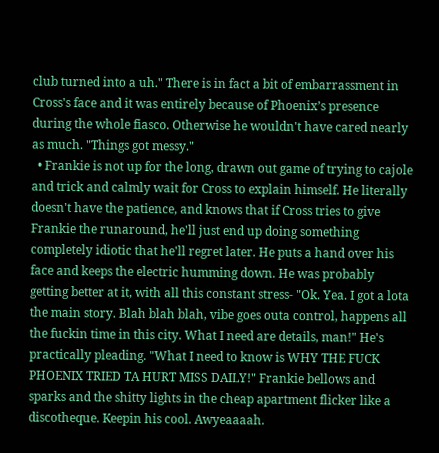club turned into a uh." There is in fact a bit of embarrassment in Cross's face and it was entirely because of Phoenix’s presence during the whole fiasco. Otherwise he wouldn't have cared nearly as much. "Things got messy."
  • Frankie is not up for the long, drawn out game of trying to cajole and trick and calmly wait for Cross to explain himself. He literally doesn't have the patience, and knows that if Cross tries to give Frankie the runaround, he'll just end up doing something completely idiotic that he'll regret later. He puts a hand over his face and keeps the electric humming down. He was probably getting better at it, with all this constant stress- "Ok. Yea. I got a lota the main story. Blah blah blah, vibe goes outa control, happens all the fuckin time in this city. What I need are details, man!" He's practically pleading. "What I need to know is WHY THE FUCK PHOENIX TRIED TA HURT MISS DAILY!" Frankie bellows and sparks and the shitty lights in the cheap apartment flicker like a discotheque. Keepin his cool. Awyeaaaah.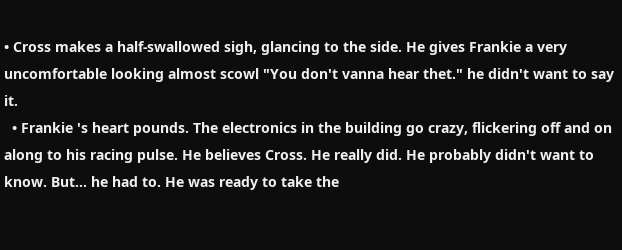• Cross makes a half-swallowed sigh, glancing to the side. He gives Frankie a very uncomfortable looking almost scowl "You don't vanna hear thet." he didn't want to say it.
  • Frankie 's heart pounds. The electronics in the building go crazy, flickering off and on along to his racing pulse. He believes Cross. He really did. He probably didn't want to know. But... he had to. He was ready to take the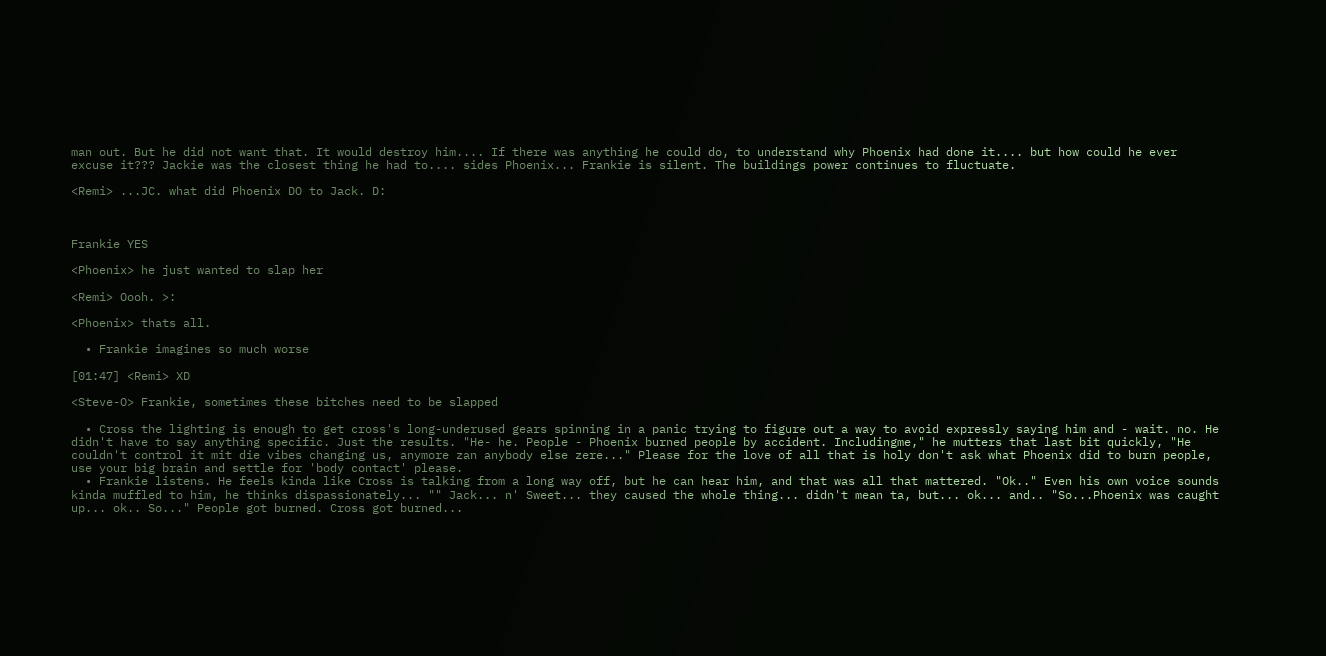man out. But he did not want that. It would destroy him.... If there was anything he could do, to understand why Phoenix had done it.... but how could he ever excuse it??? Jackie was the closest thing he had to.... sides Phoenix... Frankie is silent. The buildings power continues to fluctuate.

<Remi> ...JC. what did Phoenix DO to Jack. D:



Frankie YES

<Phoenix> he just wanted to slap her

<Remi> Oooh. >:

<Phoenix> thats all.

  • Frankie imagines so much worse

[01:47] <Remi> XD

<Steve-O> Frankie, sometimes these bitches need to be slapped

  • Cross the lighting is enough to get cross's long-underused gears spinning in a panic trying to figure out a way to avoid expressly saying him and - wait. no. He didn't have to say anything specific. Just the results. "He- he. People - Phoenix burned people by accident. Includingme," he mutters that last bit quickly, "He couldn't control it mit die vibes changing us, anymore zan anybody else zere..." Please for the love of all that is holy don't ask what Phoenix did to burn people, use your big brain and settle for 'body contact' please.
  • Frankie listens. He feels kinda like Cross is talking from a long way off, but he can hear him, and that was all that mattered. "Ok.." Even his own voice sounds kinda muffled to him, he thinks dispassionately... "" Jack... n' Sweet... they caused the whole thing... didn't mean ta, but... ok... and.. "So...Phoenix was caught up... ok.. So..." People got burned. Cross got burned...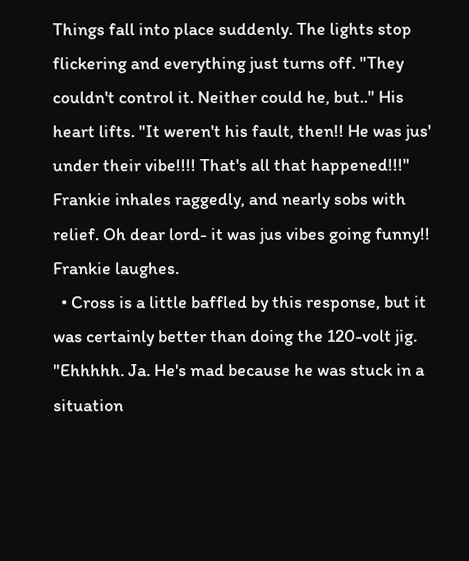Things fall into place suddenly. The lights stop flickering and everything just turns off. "They couldn't control it. Neither could he, but.." His heart lifts. "It weren't his fault, then!! He was jus' under their vibe!!!! That's all that happened!!!" Frankie inhales raggedly, and nearly sobs with relief. Oh dear lord- it was jus vibes going funny!! Frankie laughes.
  • Cross is a little baffled by this response, but it was certainly better than doing the 120-volt jig. "Ehhhhh. Ja. He's mad because he was stuck in a situation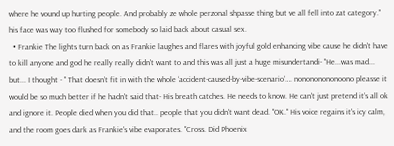where he vound up hurting people. And probably ze whole perzonal shpasse thing but ve all fell into zat category." his face was way too flushed for somebody so laid back about casual sex.
  • Frankie The lights turn back on as Frankie laughes and flares with joyful gold enhancing vibe cause he didn't have to kill anyone and god he really really didn't want to and this was all just a huge misundertandi- "He...was mad... but... I thought - " That doesn’t fit in with the whole ‘accident-caused-by-vibe-scenario’…. nonononononoono pleasse it would be so much better if he hadn't said that- His breath catches. He needs to know. He can't just pretend it’s all ok and ignore it. People died when you did that.. people that you didn't want dead. "OK." His voice regains it's icy calm, and the room goes dark as Frankie's vibe evaporates. "Cross. Did Phoenix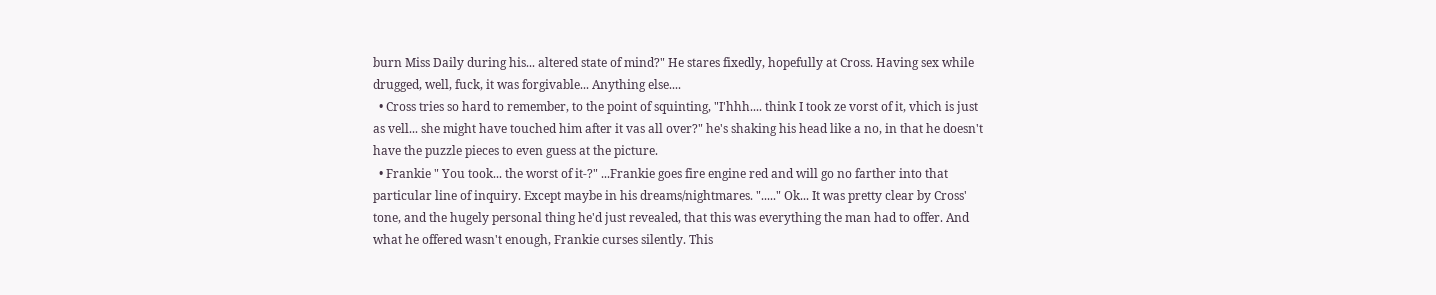burn Miss Daily during his... altered state of mind?" He stares fixedly, hopefully at Cross. Having sex while drugged, well, fuck, it was forgivable... Anything else....
  • Cross tries so hard to remember, to the point of squinting, "I'hhh.... think I took ze vorst of it, vhich is just as vell... she might have touched him after it vas all over?" he's shaking his head like a no, in that he doesn't have the puzzle pieces to even guess at the picture.
  • Frankie " You took... the worst of it-?" ...Frankie goes fire engine red and will go no farther into that particular line of inquiry. Except maybe in his dreams/nightmares. "....." Ok... It was pretty clear by Cross' tone, and the hugely personal thing he'd just revealed, that this was everything the man had to offer. And what he offered wasn't enough, Frankie curses silently. This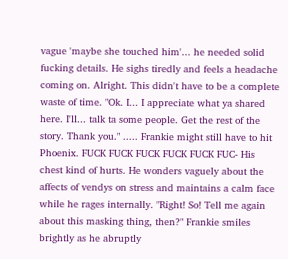vague 'maybe she touched him'... he needed solid fucking details. He sighs tiredly and feels a headache coming on. Alright. This didn't have to be a complete waste of time. "Ok. I... I appreciate what ya shared here. I'll... talk ta some people. Get the rest of the story. Thank you." ..... Frankie might still have to hit Phoenix. FUCK FUCK FUCK FUCK FUCK FUC- His chest kind of hurts. He wonders vaguely about the affects of vendys on stress and maintains a calm face while he rages internally. "Right! So! Tell me again about this masking thing, then?" Frankie smiles brightly as he abruptly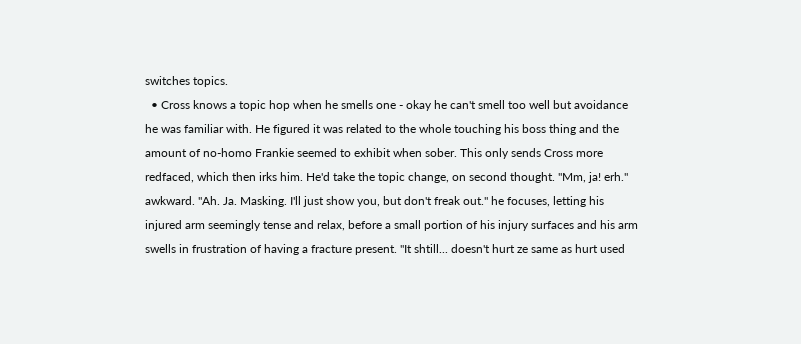switches topics.
  • Cross knows a topic hop when he smells one - okay he can't smell too well but avoidance he was familiar with. He figured it was related to the whole touching his boss thing and the amount of no-homo Frankie seemed to exhibit when sober. This only sends Cross more redfaced, which then irks him. He'd take the topic change, on second thought. "Mm, ja! erh." awkward. "Ah. Ja. Masking. I'll just show you, but don't freak out." he focuses, letting his injured arm seemingly tense and relax, before a small portion of his injury surfaces and his arm swells in frustration of having a fracture present. "It shtill... doesn't hurt ze same as hurt used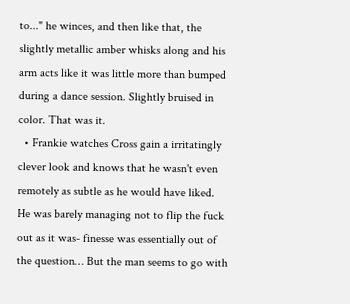to..." he winces, and then like that, the slightly metallic amber whisks along and his arm acts like it was little more than bumped during a dance session. Slightly bruised in color. That was it.
  • Frankie watches Cross gain a irritatingly clever look and knows that he wasn't even remotely as subtle as he would have liked. He was barely managing not to flip the fuck out as it was- finesse was essentially out of the question… But the man seems to go with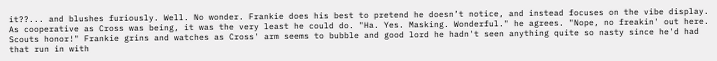it??... and blushes furiously. Well. No wonder. Frankie does his best to pretend he doesn’t notice, and instead focuses on the vibe display. As cooperative as Cross was being, it was the very least he could do. "Ha. Yes. Masking. Wonderful." he agrees. "Nope, no freakin' out here. Scouts honor!" Frankie grins and watches as Cross' arm seems to bubble and good lord he hadn't seen anything quite so nasty since he'd had that run in with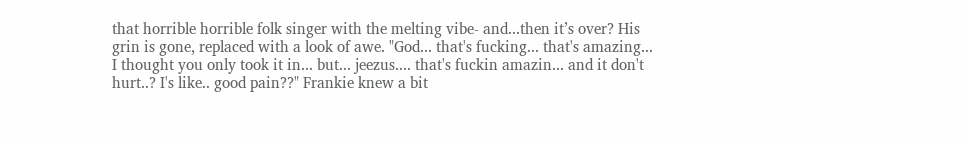that horrible horrible folk singer with the melting vibe- and...then it’s over? His grin is gone, replaced with a look of awe. "God... that's fucking... that's amazing... I thought you only took it in... but... jeezus.... that's fuckin amazin... and it don't hurt..? I's like.. good pain??" Frankie knew a bit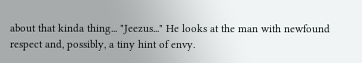about that kinda thing... "Jeezus..." He looks at the man with newfound respect and, possibly, a tiny hint of envy.